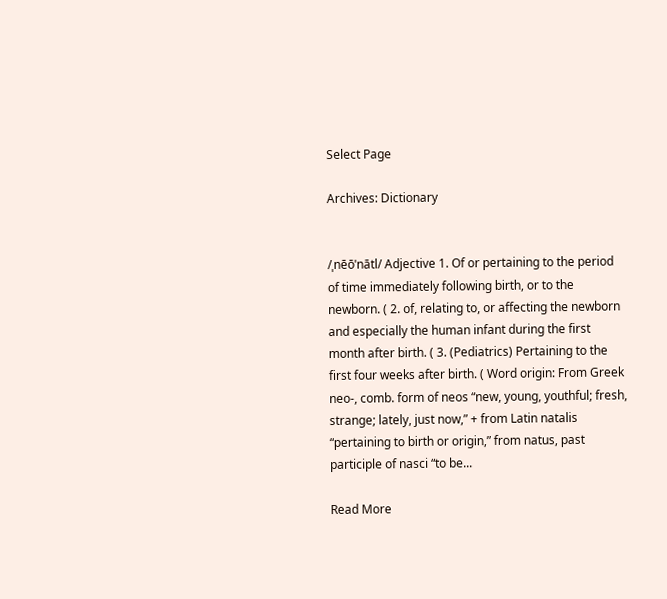Select Page

Archives: Dictionary


/ˌnēōˈnātl/ Adjective 1. Of or pertaining to the period of time immediately following birth, or to the newborn. ( 2. of, relating to, or affecting the newborn and especially the human infant during the first month after birth. ( 3. (Pediatrics) Pertaining to the first four weeks after birth. ( Word origin: From Greek neo-, comb. form of neos “new, young, youthful; fresh, strange; lately, just now,” + from Latin natalis “pertaining to birth or origin,” from natus, past participle of nasci “to be...

Read More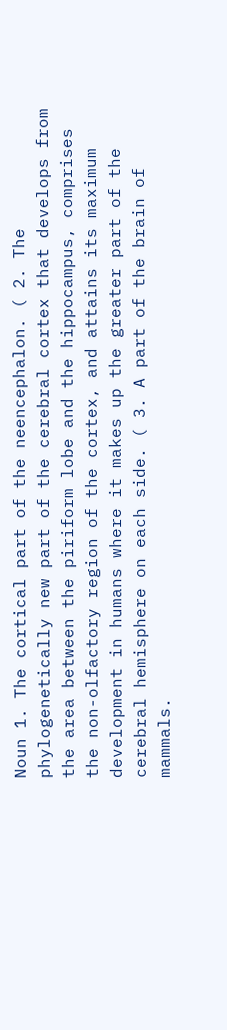Noun 1. The cortical part of the neencephalon. ( 2. The phylogenetically new part of the cerebral cortex that develops from the area between the piriform lobe and the hippocampus, comprises the non-olfactory region of the cortex, and attains its maximum development in humans where it makes up the greater part of the cerebral hemisphere on each side. ( 3. A part of the brain of mammals.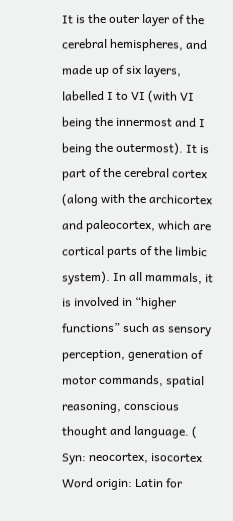It is the outer layer of the cerebral hemispheres, and made up of six layers, labelled I to VI (with VI being the innermost and I being the outermost). It is part of the cerebral cortex (along with the archicortex and paleocortex, which are cortical parts of the limbic system). In all mammals, it is involved in “higher functions” such as sensory perception, generation of motor commands, spatial reasoning, conscious thought and language. ( Syn: neocortex, isocortex Word origin: Latin for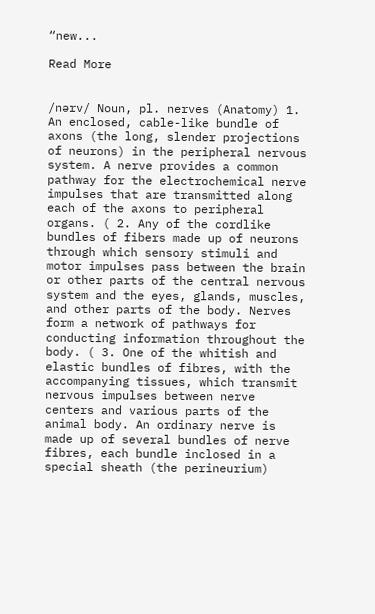“new...

Read More


/nərv/ Noun, pl. nerves (Anatomy) 1. An enclosed, cable-like bundle of axons (the long, slender projections of neurons) in the peripheral nervous system. A nerve provides a common pathway for the electrochemical nerve impulses that are transmitted along each of the axons to peripheral organs. ( 2. Any of the cordlike bundles of fibers made up of neurons through which sensory stimuli and motor impulses pass between the brain or other parts of the central nervous system and the eyes, glands, muscles, and other parts of the body. Nerves form a network of pathways for conducting information throughout the body. ( 3. One of the whitish and elastic bundles of fibres, with the accompanying tissues, which transmit nervous impulses between nerve centers and various parts of the animal body. An ordinary nerve is made up of several bundles of nerve fibres, each bundle inclosed in a special sheath (the perineurium)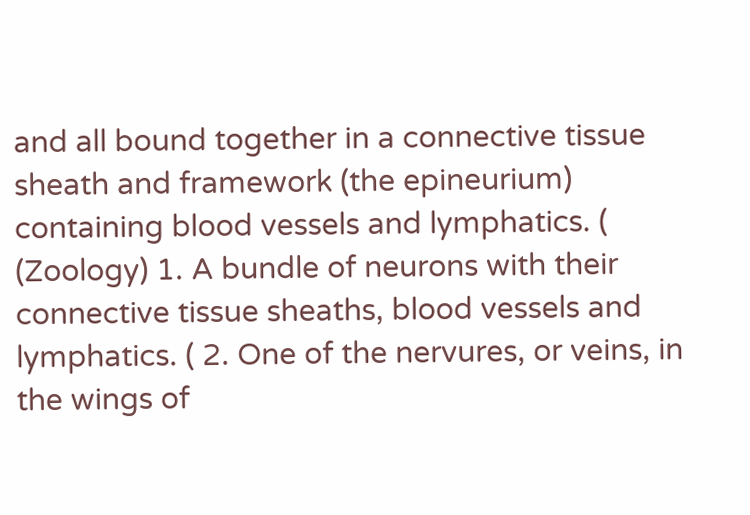and all bound together in a connective tissue sheath and framework (the epineurium) containing blood vessels and lymphatics. ( (Zoology) 1. A bundle of neurons with their connective tissue sheaths, blood vessels and lymphatics. ( 2. One of the nervures, or veins, in the wings of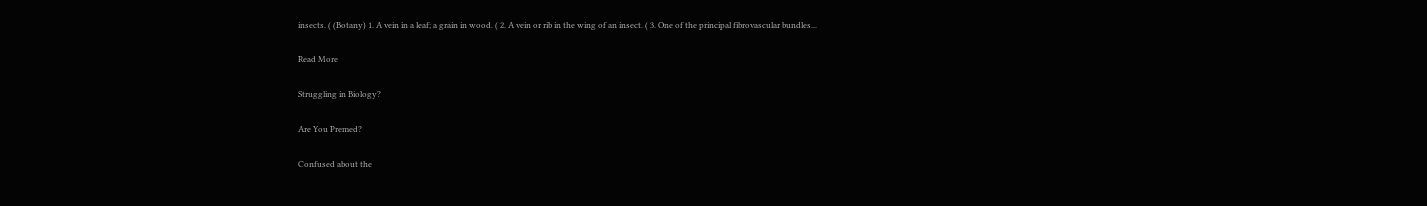insects. ( (Botany) 1. A vein in a leaf; a grain in wood. ( 2. A vein or rib in the wing of an insect. ( 3. One of the principal fibrovascular bundles...

Read More

Struggling in Biology?

Are You Premed?

Confused about the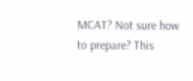MCAT? Not sure how to prepare? This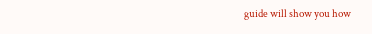guide will show you how